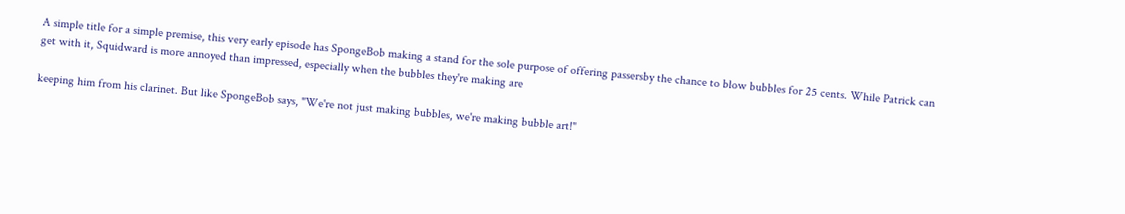A simple title for a simple premise, this very early episode has SpongeBob making a stand for the sole purpose of offering passersby the chance to blow bubbles for 25 cents. While Patrick can get with it, Squidward is more annoyed than impressed, especially when the bubbles they're making are

keeping him from his clarinet. But like SpongeBob says, "We're not just making bubbles, we're making bubble art!"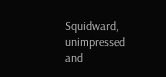Squidward, unimpressed and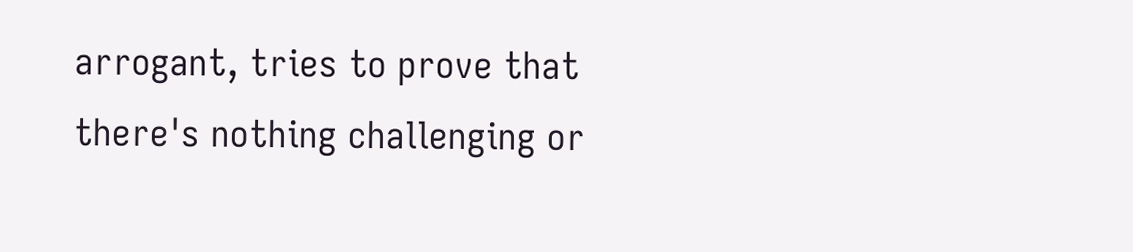arrogant, tries to prove that there's nothing challenging or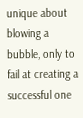unique about blowing a bubble, only to fail at creating a successful one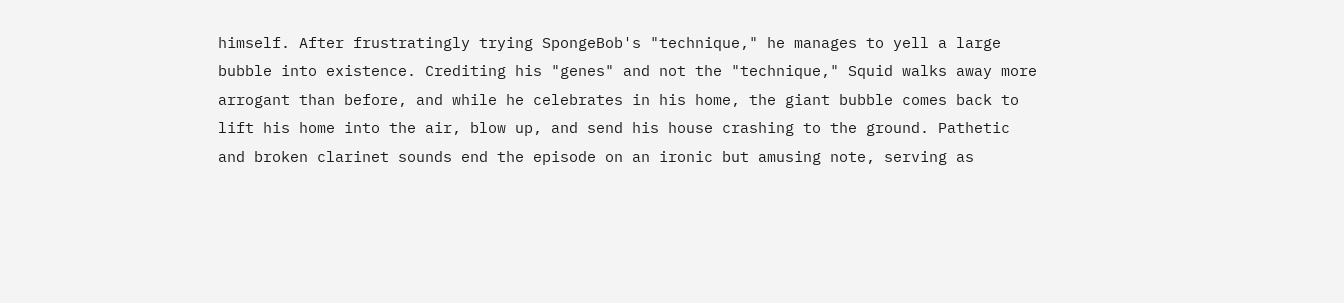himself. After frustratingly trying SpongeBob's "technique," he manages to yell a large bubble into existence. Crediting his "genes" and not the "technique," Squid walks away more arrogant than before, and while he celebrates in his home, the giant bubble comes back to lift his home into the air, blow up, and send his house crashing to the ground. Pathetic and broken clarinet sounds end the episode on an ironic but amusing note, serving as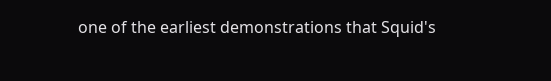one of the earliest demonstrations that Squid's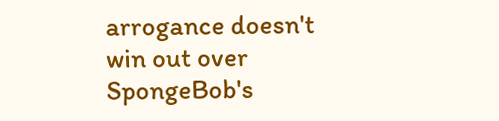arrogance doesn't win out over SpongeBob's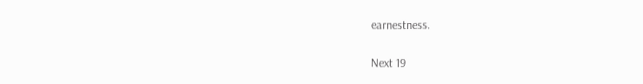earnestness.

Next 19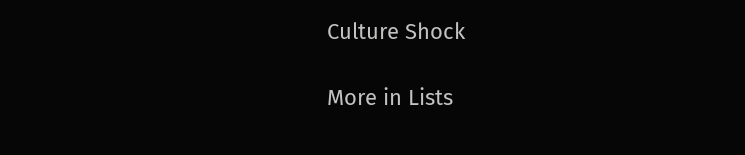Culture Shock

More in Lists